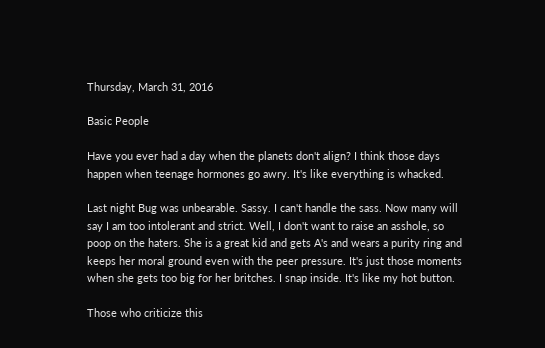Thursday, March 31, 2016

Basic People

Have you ever had a day when the planets don't align? I think those days happen when teenage hormones go awry. It's like everything is whacked.

Last night Bug was unbearable. Sassy. I can't handle the sass. Now many will say I am too intolerant and strict. Well, I don't want to raise an asshole, so poop on the haters. She is a great kid and gets A's and wears a purity ring and keeps her moral ground even with the peer pressure. It's just those moments when she gets too big for her britches. I snap inside. It's like my hot button.

Those who criticize this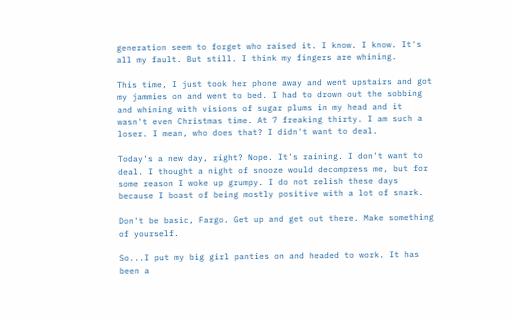generation seem to forget who raised it. I know. I know. It's all my fault. But still. I think my fingers are whining.

This time, I just took her phone away and went upstairs and got my jammies on and went to bed. I had to drown out the sobbing and whining with visions of sugar plums in my head and it wasn't even Christmas time. At 7 freaking thirty. I am such a loser. I mean, who does that? I didn't want to deal.

Today's a new day, right? Nope. It's raining. I don't want to deal. I thought a night of snooze would decompress me, but for some reason I woke up grumpy. I do not relish these days because I boast of being mostly positive with a lot of snark.

Don't be basic, Fargo. Get up and get out there. Make something of yourself.

So...I put my big girl panties on and headed to work. It has been a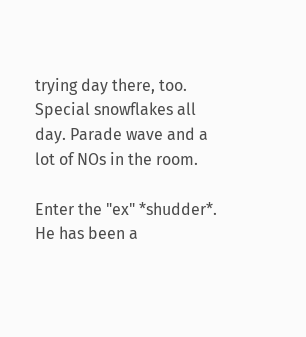trying day there, too. Special snowflakes all day. Parade wave and a lot of NOs in the room.

Enter the "ex" *shudder*. He has been a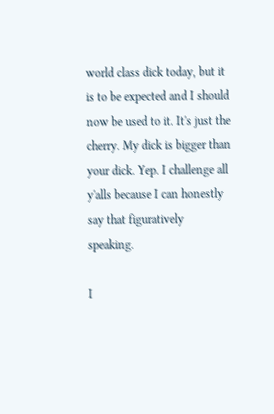world class dick today, but it is to be expected and I should now be used to it. It's just the cherry. My dick is bigger than your dick. Yep. I challenge all y'alls because I can honestly say that figuratively speaking.

I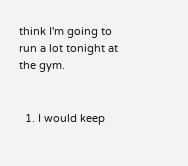think I'm going to run a lot tonight at the gym.


  1. I would keep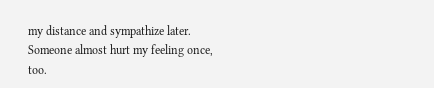my distance and sympathize later. Someone almost hurt my feeling once, too.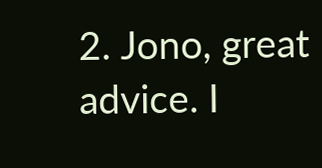2. Jono, great advice. I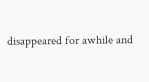disappeared for awhile and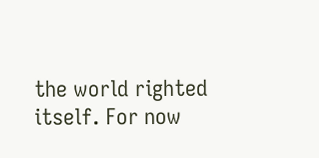the world righted itself. For now